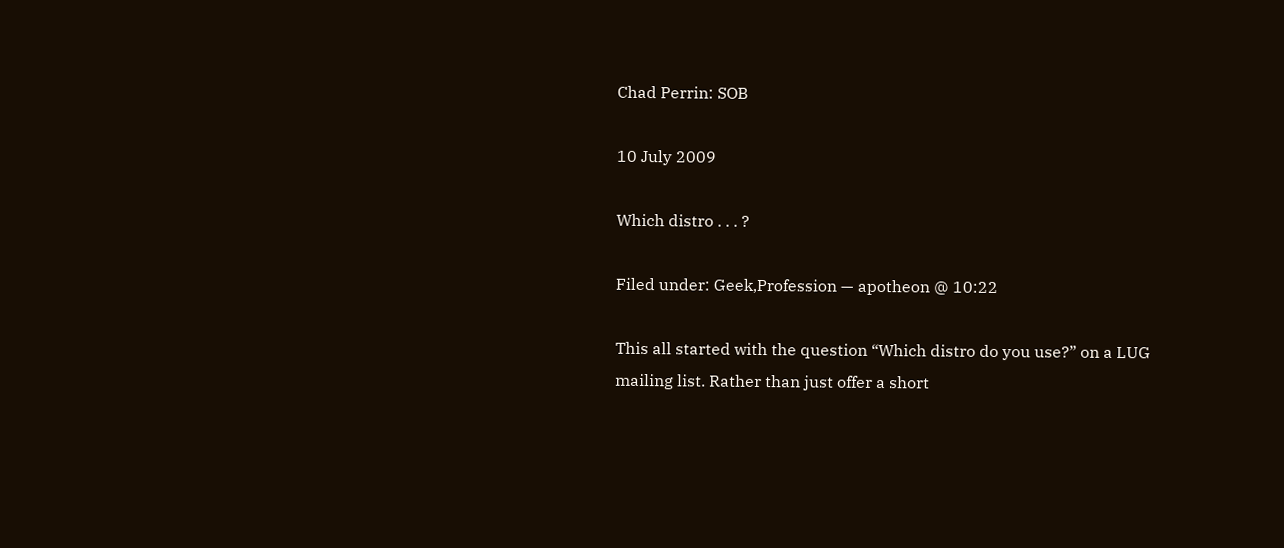Chad Perrin: SOB

10 July 2009

Which distro . . . ?

Filed under: Geek,Profession — apotheon @ 10:22

This all started with the question “Which distro do you use?” on a LUG mailing list. Rather than just offer a short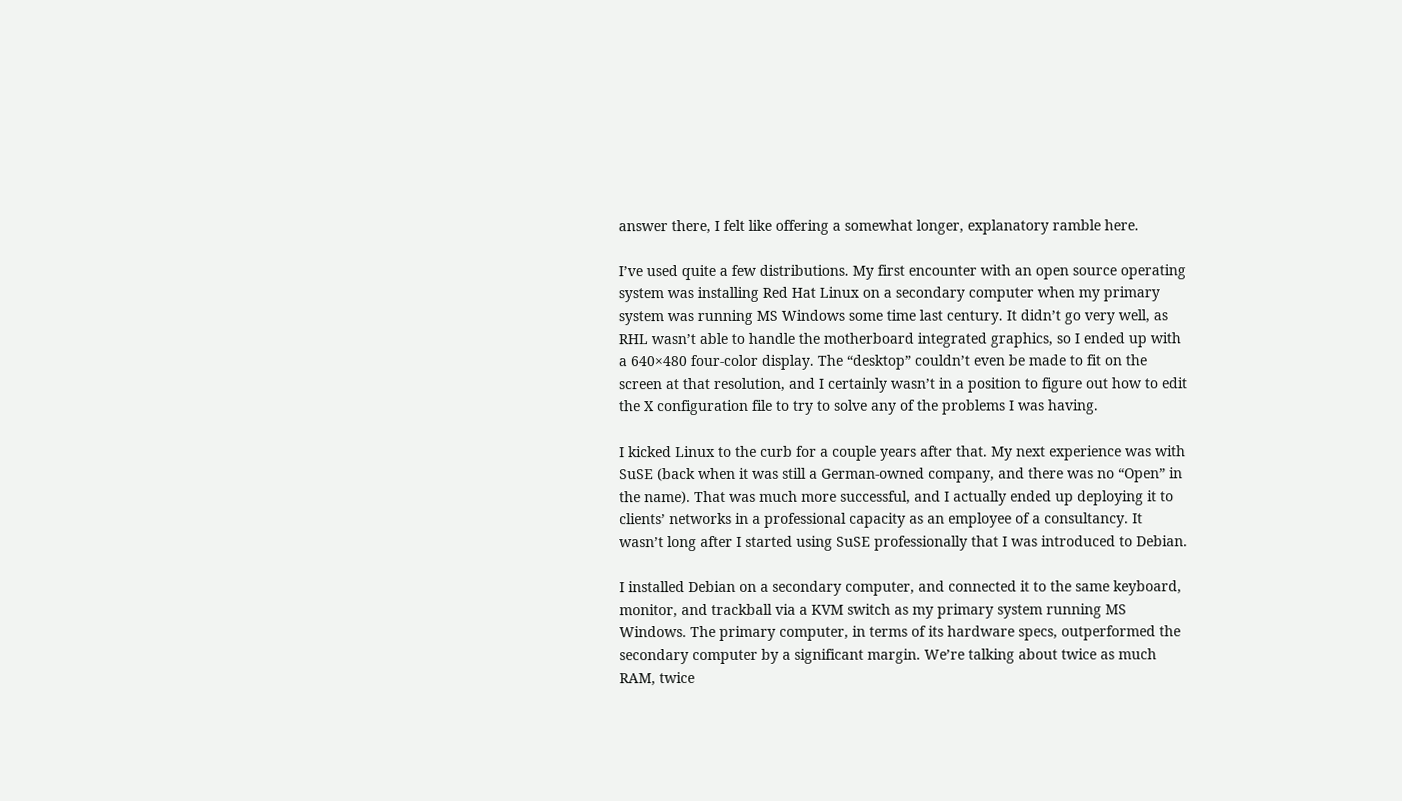answer there, I felt like offering a somewhat longer, explanatory ramble here.

I’ve used quite a few distributions. My first encounter with an open source operating system was installing Red Hat Linux on a secondary computer when my primary system was running MS Windows some time last century. It didn’t go very well, as RHL wasn’t able to handle the motherboard integrated graphics, so I ended up with a 640×480 four-color display. The “desktop” couldn’t even be made to fit on the screen at that resolution, and I certainly wasn’t in a position to figure out how to edit the X configuration file to try to solve any of the problems I was having.

I kicked Linux to the curb for a couple years after that. My next experience was with SuSE (back when it was still a German-owned company, and there was no “Open” in the name). That was much more successful, and I actually ended up deploying it to clients’ networks in a professional capacity as an employee of a consultancy. It wasn’t long after I started using SuSE professionally that I was introduced to Debian.

I installed Debian on a secondary computer, and connected it to the same keyboard, monitor, and trackball via a KVM switch as my primary system running MS Windows. The primary computer, in terms of its hardware specs, outperformed the secondary computer by a significant margin. We’re talking about twice as much RAM, twice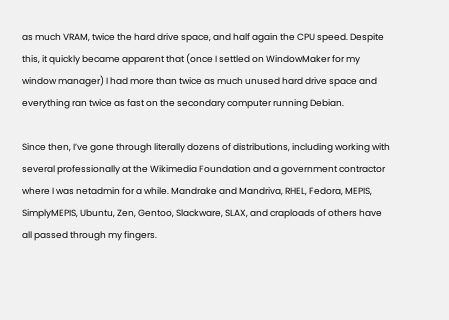as much VRAM, twice the hard drive space, and half again the CPU speed. Despite this, it quickly became apparent that (once I settled on WindowMaker for my window manager) I had more than twice as much unused hard drive space and everything ran twice as fast on the secondary computer running Debian.

Since then, I’ve gone through literally dozens of distributions, including working with several professionally at the Wikimedia Foundation and a government contractor where I was netadmin for a while. Mandrake and Mandriva, RHEL, Fedora, MEPIS, SimplyMEPIS, Ubuntu, Zen, Gentoo, Slackware, SLAX, and craploads of others have all passed through my fingers.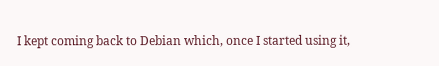I kept coming back to Debian which, once I started using it,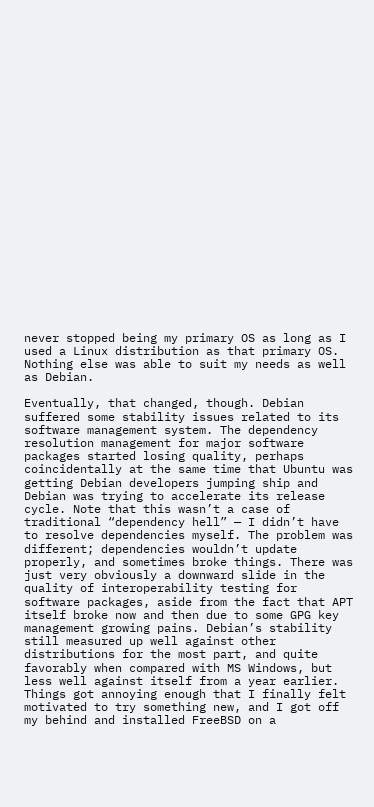never stopped being my primary OS as long as I used a Linux distribution as that primary OS. Nothing else was able to suit my needs as well as Debian.

Eventually, that changed, though. Debian suffered some stability issues related to its software management system. The dependency resolution management for major software packages started losing quality, perhaps coincidentally at the same time that Ubuntu was getting Debian developers jumping ship and Debian was trying to accelerate its release cycle. Note that this wasn’t a case of traditional “dependency hell” — I didn’t have to resolve dependencies myself. The problem was different; dependencies wouldn’t update properly, and sometimes broke things. There was just very obviously a downward slide in the quality of interoperability testing for software packages, aside from the fact that APT itself broke now and then due to some GPG key management growing pains. Debian’s stability still measured up well against other distributions for the most part, and quite favorably when compared with MS Windows, but less well against itself from a year earlier. Things got annoying enough that I finally felt motivated to try something new, and I got off my behind and installed FreeBSD on a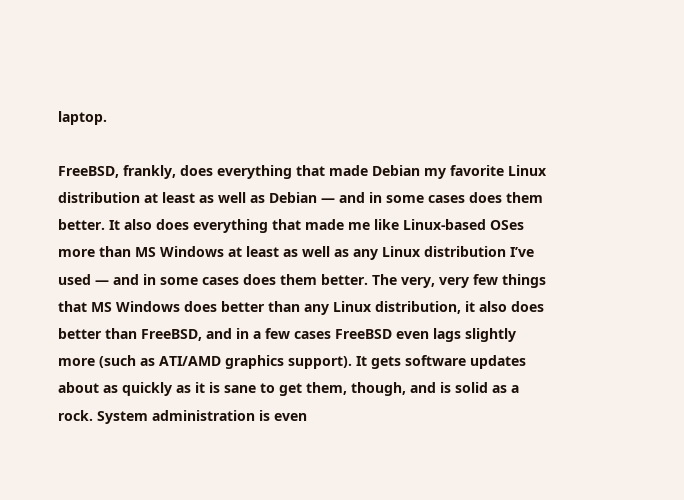laptop.

FreeBSD, frankly, does everything that made Debian my favorite Linux distribution at least as well as Debian — and in some cases does them better. It also does everything that made me like Linux-based OSes more than MS Windows at least as well as any Linux distribution I’ve used — and in some cases does them better. The very, very few things that MS Windows does better than any Linux distribution, it also does better than FreeBSD, and in a few cases FreeBSD even lags slightly more (such as ATI/AMD graphics support). It gets software updates about as quickly as it is sane to get them, though, and is solid as a rock. System administration is even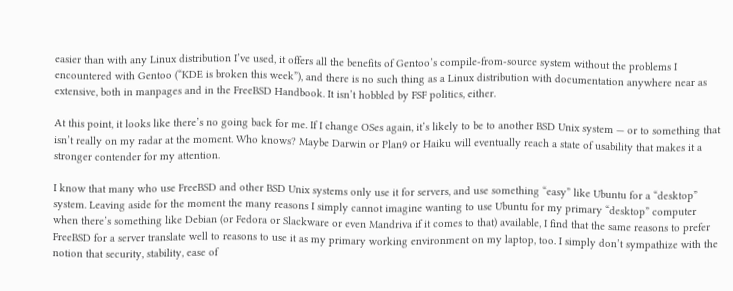easier than with any Linux distribution I’ve used, it offers all the benefits of Gentoo’s compile-from-source system without the problems I encountered with Gentoo (“KDE is broken this week”), and there is no such thing as a Linux distribution with documentation anywhere near as extensive, both in manpages and in the FreeBSD Handbook. It isn’t hobbled by FSF politics, either.

At this point, it looks like there’s no going back for me. If I change OSes again, it’s likely to be to another BSD Unix system — or to something that isn’t really on my radar at the moment. Who knows? Maybe Darwin or Plan9 or Haiku will eventually reach a state of usability that makes it a stronger contender for my attention.

I know that many who use FreeBSD and other BSD Unix systems only use it for servers, and use something “easy” like Ubuntu for a “desktop” system. Leaving aside for the moment the many reasons I simply cannot imagine wanting to use Ubuntu for my primary “desktop” computer when there’s something like Debian (or Fedora or Slackware or even Mandriva if it comes to that) available, I find that the same reasons to prefer FreeBSD for a server translate well to reasons to use it as my primary working environment on my laptop, too. I simply don’t sympathize with the notion that security, stability, ease of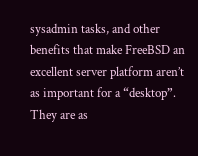sysadmin tasks, and other benefits that make FreeBSD an excellent server platform aren’t as important for a “desktop”. They are as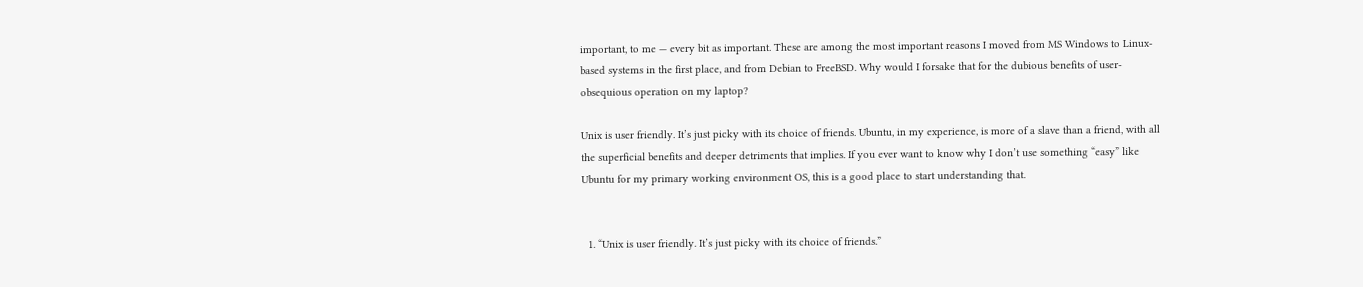important, to me — every bit as important. These are among the most important reasons I moved from MS Windows to Linux-based systems in the first place, and from Debian to FreeBSD. Why would I forsake that for the dubious benefits of user-obsequious operation on my laptop?

Unix is user friendly. It’s just picky with its choice of friends. Ubuntu, in my experience, is more of a slave than a friend, with all the superficial benefits and deeper detriments that implies. If you ever want to know why I don’t use something “easy” like Ubuntu for my primary working environment OS, this is a good place to start understanding that.


  1. “Unix is user friendly. It’s just picky with its choice of friends.”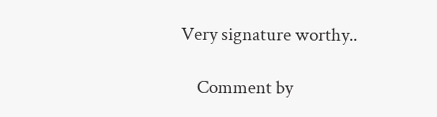Very signature worthy..

    Comment by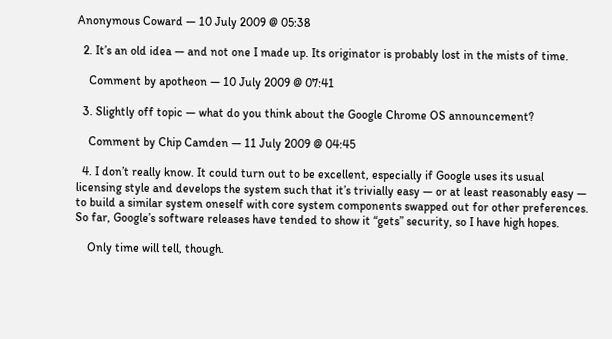Anonymous Coward — 10 July 2009 @ 05:38

  2. It’s an old idea — and not one I made up. Its originator is probably lost in the mists of time.

    Comment by apotheon — 10 July 2009 @ 07:41

  3. Slightly off topic — what do you think about the Google Chrome OS announcement?

    Comment by Chip Camden — 11 July 2009 @ 04:45

  4. I don’t really know. It could turn out to be excellent, especially if Google uses its usual licensing style and develops the system such that it’s trivially easy — or at least reasonably easy — to build a similar system oneself with core system components swapped out for other preferences. So far, Google’s software releases have tended to show it “gets” security, so I have high hopes.

    Only time will tell, though.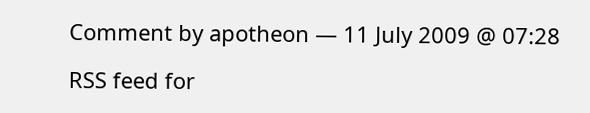Comment by apotheon — 11 July 2009 @ 07:28

RSS feed for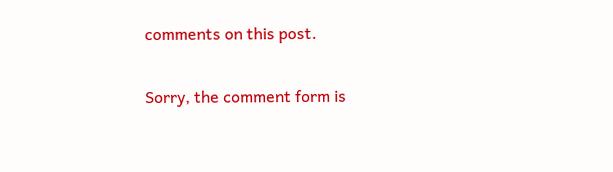comments on this post.

Sorry, the comment form is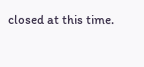closed at this time.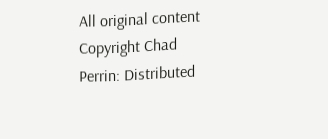All original content Copyright Chad Perrin: Distributed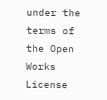under the terms of the Open Works License